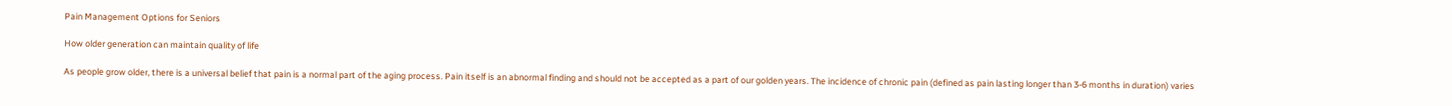Pain Management Options for Seniors

How older generation can maintain quality of life

As people grow older, there is a universal belief that pain is a normal part of the aging process. Pain itself is an abnormal finding and should not be accepted as a part of our golden years. The incidence of chronic pain (defined as pain lasting longer than 3-6 months in duration) varies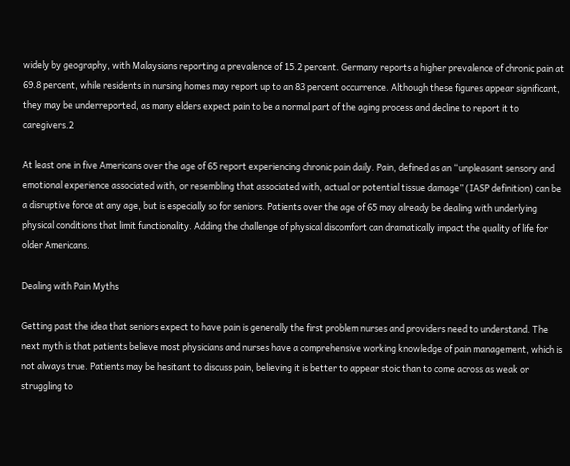widely by geography, with Malaysians reporting a prevalence of 15.2 percent. Germany reports a higher prevalence of chronic pain at 69.8 percent, while residents in nursing homes may report up to an 83 percent occurrence. Although these figures appear significant, they may be underreported, as many elders expect pain to be a normal part of the aging process and decline to report it to caregivers.2

At least one in five Americans over the age of 65 report experiencing chronic pain daily. Pain, defined as an “unpleasant sensory and emotional experience associated with, or resembling that associated with, actual or potential tissue damage” (IASP definition) can be a disruptive force at any age, but is especially so for seniors. Patients over the age of 65 may already be dealing with underlying physical conditions that limit functionality. Adding the challenge of physical discomfort can dramatically impact the quality of life for older Americans.

Dealing with Pain Myths

Getting past the idea that seniors expect to have pain is generally the first problem nurses and providers need to understand. The next myth is that patients believe most physicians and nurses have a comprehensive working knowledge of pain management, which is not always true. Patients may be hesitant to discuss pain, believing it is better to appear stoic than to come across as weak or struggling to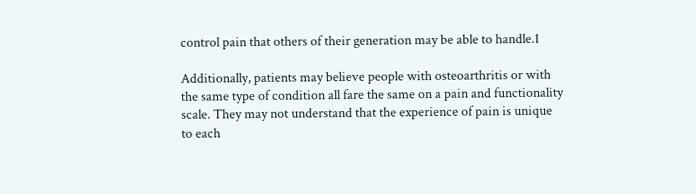control pain that others of their generation may be able to handle.1

Additionally, patients may believe people with osteoarthritis or with the same type of condition all fare the same on a pain and functionality scale. They may not understand that the experience of pain is unique to each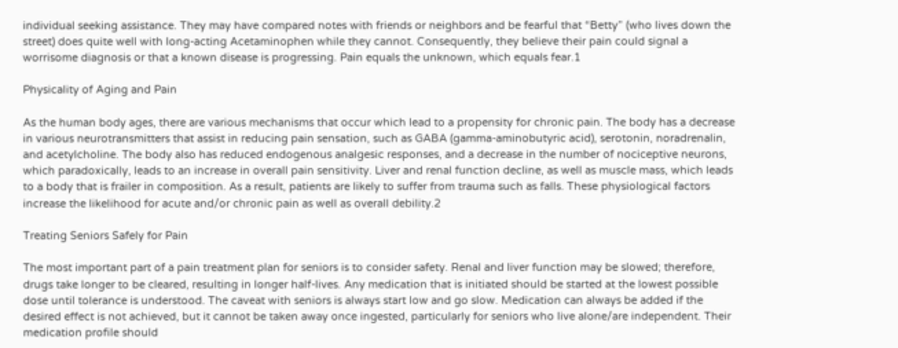individual seeking assistance. They may have compared notes with friends or neighbors and be fearful that “Betty” (who lives down the street) does quite well with long-acting Acetaminophen while they cannot. Consequently, they believe their pain could signal a worrisome diagnosis or that a known disease is progressing. Pain equals the unknown, which equals fear.1

Physicality of Aging and Pain

As the human body ages, there are various mechanisms that occur which lead to a propensity for chronic pain. The body has a decrease in various neurotransmitters that assist in reducing pain sensation, such as GABA (gamma-aminobutyric acid), serotonin, noradrenalin, and acetylcholine. The body also has reduced endogenous analgesic responses, and a decrease in the number of nociceptive neurons, which paradoxically, leads to an increase in overall pain sensitivity. Liver and renal function decline, as well as muscle mass, which leads to a body that is frailer in composition. As a result, patients are likely to suffer from trauma such as falls. These physiological factors increase the likelihood for acute and/or chronic pain as well as overall debility.2

Treating Seniors Safely for Pain

The most important part of a pain treatment plan for seniors is to consider safety. Renal and liver function may be slowed; therefore, drugs take longer to be cleared, resulting in longer half-lives. Any medication that is initiated should be started at the lowest possible dose until tolerance is understood. The caveat with seniors is always start low and go slow. Medication can always be added if the desired effect is not achieved, but it cannot be taken away once ingested, particularly for seniors who live alone/are independent. Their medication profile should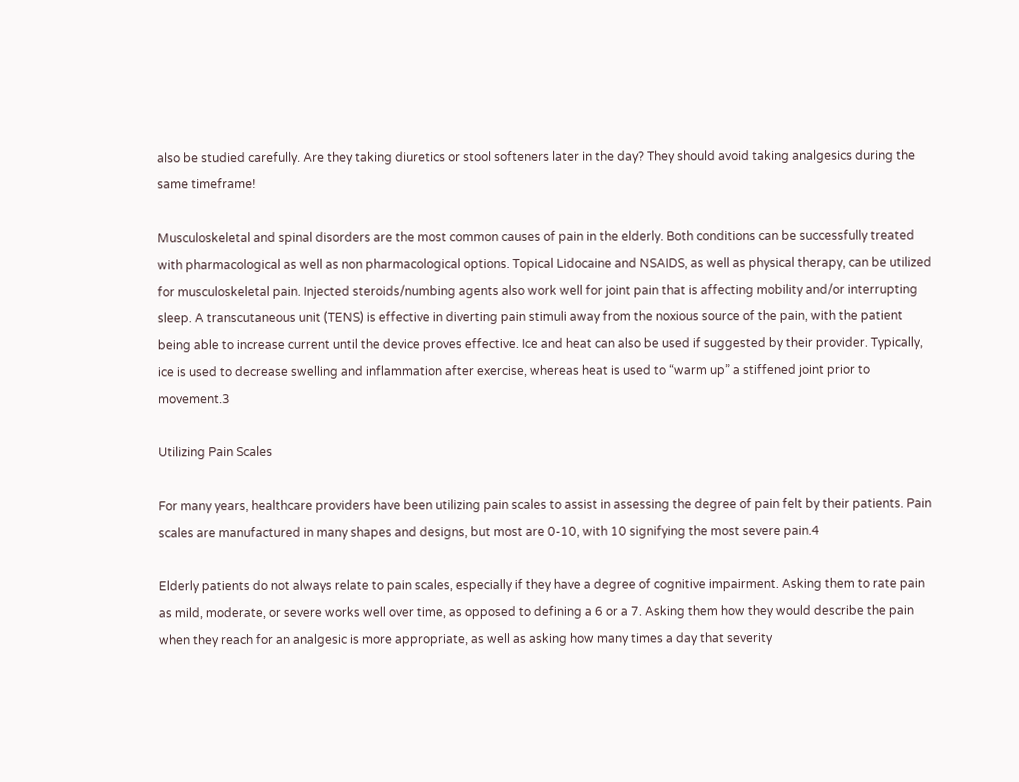also be studied carefully. Are they taking diuretics or stool softeners later in the day? They should avoid taking analgesics during the same timeframe!

Musculoskeletal and spinal disorders are the most common causes of pain in the elderly. Both conditions can be successfully treated with pharmacological as well as non pharmacological options. Topical Lidocaine and NSAIDS, as well as physical therapy, can be utilized for musculoskeletal pain. Injected steroids/numbing agents also work well for joint pain that is affecting mobility and/or interrupting sleep. A transcutaneous unit (TENS) is effective in diverting pain stimuli away from the noxious source of the pain, with the patient being able to increase current until the device proves effective. Ice and heat can also be used if suggested by their provider. Typically, ice is used to decrease swelling and inflammation after exercise, whereas heat is used to “warm up” a stiffened joint prior to movement.3

Utilizing Pain Scales

For many years, healthcare providers have been utilizing pain scales to assist in assessing the degree of pain felt by their patients. Pain scales are manufactured in many shapes and designs, but most are 0-10, with 10 signifying the most severe pain.4

Elderly patients do not always relate to pain scales, especially if they have a degree of cognitive impairment. Asking them to rate pain as mild, moderate, or severe works well over time, as opposed to defining a 6 or a 7. Asking them how they would describe the pain when they reach for an analgesic is more appropriate, as well as asking how many times a day that severity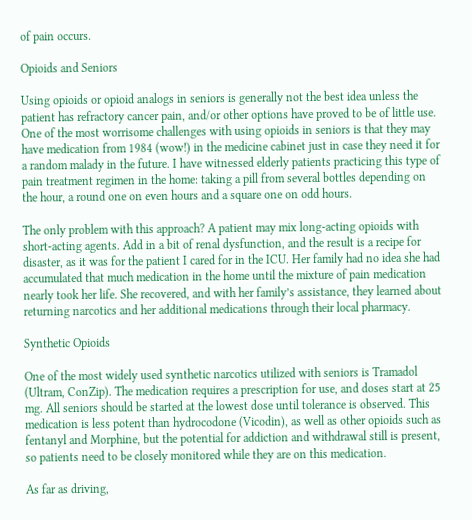of pain occurs.

Opioids and Seniors

Using opioids or opioid analogs in seniors is generally not the best idea unless the patient has refractory cancer pain, and/or other options have proved to be of little use. One of the most worrisome challenges with using opioids in seniors is that they may have medication from 1984 (wow!) in the medicine cabinet just in case they need it for a random malady in the future. I have witnessed elderly patients practicing this type of pain treatment regimen in the home: taking a pill from several bottles depending on the hour, a round one on even hours and a square one on odd hours.

The only problem with this approach? A patient may mix long-acting opioids with short-acting agents. Add in a bit of renal dysfunction, and the result is a recipe for disaster, as it was for the patient I cared for in the ICU. Her family had no idea she had accumulated that much medication in the home until the mixture of pain medication nearly took her life. She recovered, and with her family’s assistance, they learned about returning narcotics and her additional medications through their local pharmacy.

Synthetic Opioids

One of the most widely used synthetic narcotics utilized with seniors is Tramadol (Ultram, ConZip). The medication requires a prescription for use, and doses start at 25 mg. All seniors should be started at the lowest dose until tolerance is observed. This medication is less potent than hydrocodone (Vicodin), as well as other opioids such as fentanyl and Morphine, but the potential for addiction and withdrawal still is present, so patients need to be closely monitored while they are on this medication.

As far as driving,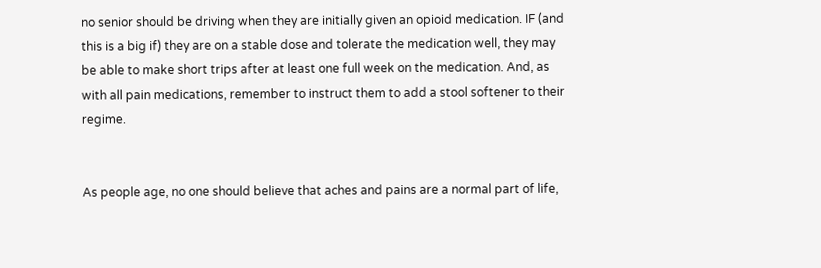no senior should be driving when they are initially given an opioid medication. IF (and this is a big if) they are on a stable dose and tolerate the medication well, they may be able to make short trips after at least one full week on the medication. And, as with all pain medications, remember to instruct them to add a stool softener to their regime.


As people age, no one should believe that aches and pains are a normal part of life,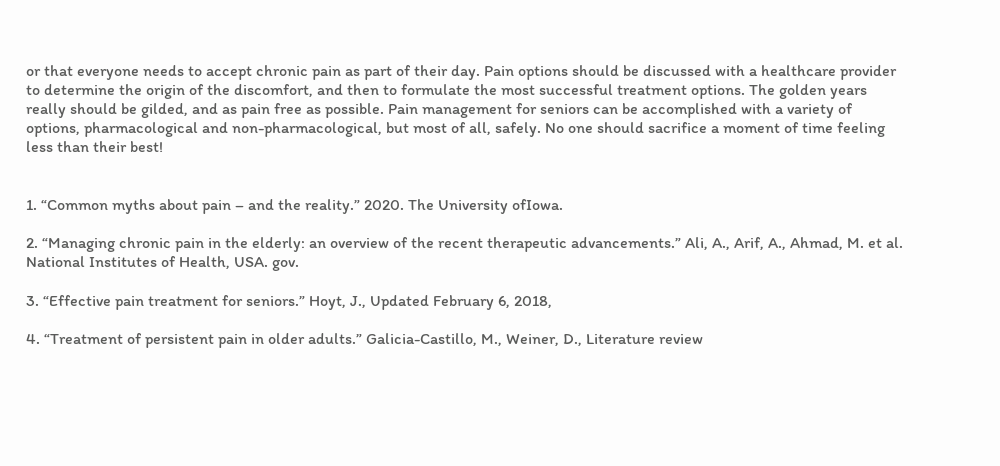or that everyone needs to accept chronic pain as part of their day. Pain options should be discussed with a healthcare provider to determine the origin of the discomfort, and then to formulate the most successful treatment options. The golden years really should be gilded, and as pain free as possible. Pain management for seniors can be accomplished with a variety of options, pharmacological and non-pharmacological, but most of all, safely. No one should sacrifice a moment of time feeling less than their best!


1. “Common myths about pain – and the reality.” 2020. The University ofIowa.

2. “Managing chronic pain in the elderly: an overview of the recent therapeutic advancements.” Ali, A., Arif, A., Ahmad, M. et al. National Institutes of Health, USA. gov.

3. “Effective pain treatment for seniors.” Hoyt, J., Updated February 6, 2018,

4. “Treatment of persistent pain in older adults.” Galicia-Castillo, M., Weiner, D., Literature review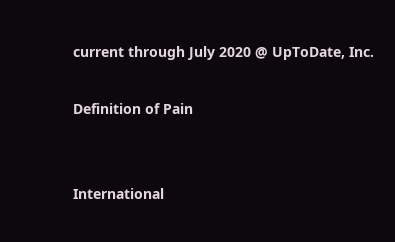current through July 2020 @ UpToDate, Inc.

Definition of Pain


International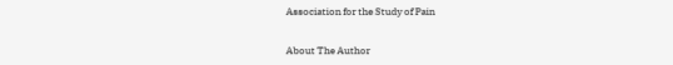Association for the Study of Pain


About The Author